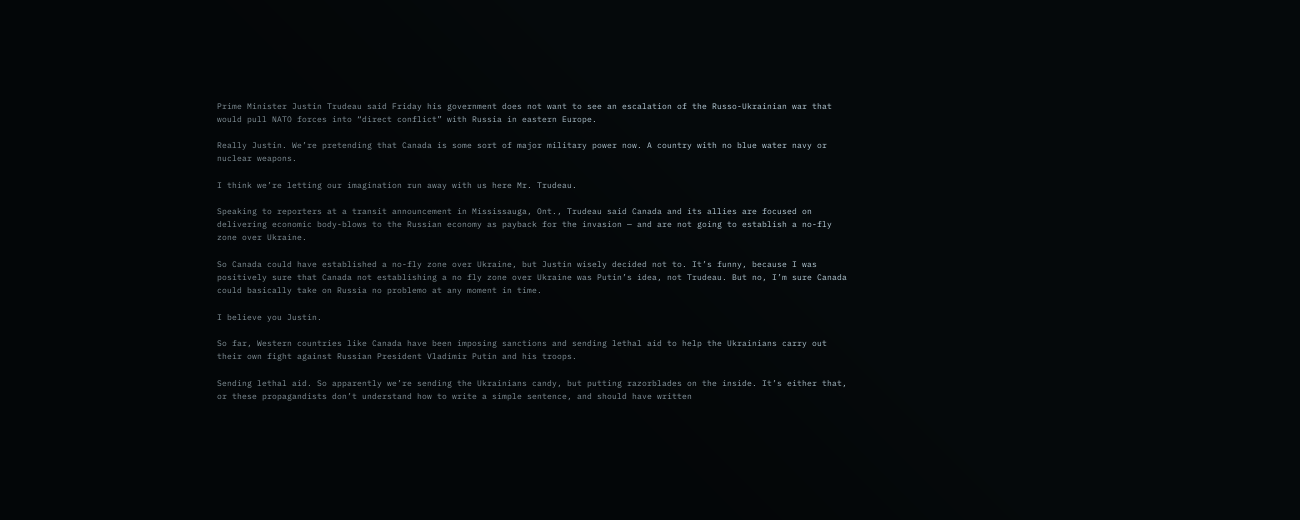Prime Minister Justin Trudeau said Friday his government does not want to see an escalation of the Russo-Ukrainian war that would pull NATO forces into “direct conflict” with Russia in eastern Europe.

Really Justin. We’re pretending that Canada is some sort of major military power now. A country with no blue water navy or nuclear weapons.

I think we’re letting our imagination run away with us here Mr. Trudeau.

Speaking to reporters at a transit announcement in Mississauga, Ont., Trudeau said Canada and its allies are focused on delivering economic body-blows to the Russian economy as payback for the invasion — and are not going to establish a no-fly zone over Ukraine.

So Canada could have established a no-fly zone over Ukraine, but Justin wisely decided not to. It’s funny, because I was positively sure that Canada not establishing a no fly zone over Ukraine was Putin’s idea, not Trudeau. But no, I’m sure Canada could basically take on Russia no problemo at any moment in time.

I believe you Justin.

So far, Western countries like Canada have been imposing sanctions and sending lethal aid to help the Ukrainians carry out their own fight against Russian President Vladimir Putin and his troops.

Sending lethal aid. So apparently we’re sending the Ukrainians candy, but putting razorblades on the inside. It’s either that, or these propagandists don’t understand how to write a simple sentence, and should have written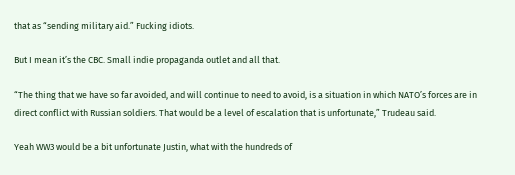that as “sending military aid.” Fucking idiots.

But I mean it’s the CBC. Small indie propaganda outlet and all that.

“The thing that we have so far avoided, and will continue to need to avoid, is a situation in which NATO’s forces are in direct conflict with Russian soldiers. That would be a level of escalation that is unfortunate,” Trudeau said.

Yeah WW3 would be a bit unfortunate Justin, what with the hundreds of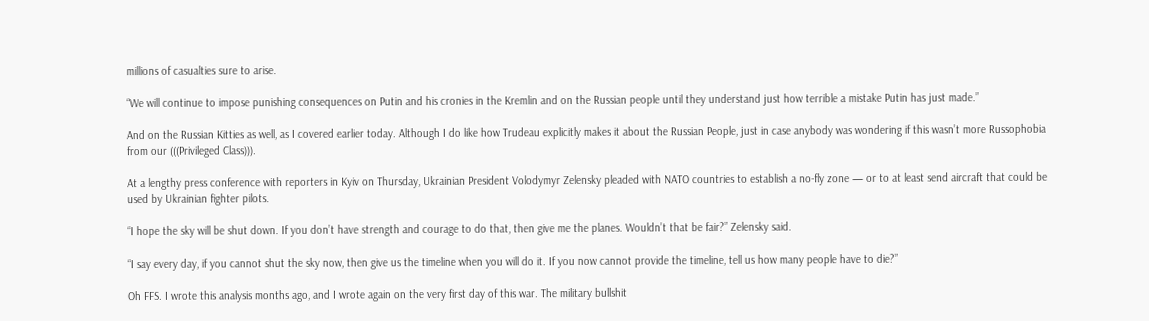millions of casualties sure to arise.

“We will continue to impose punishing consequences on Putin and his cronies in the Kremlin and on the Russian people until they understand just how terrible a mistake Putin has just made.”

And on the Russian Kitties as well, as I covered earlier today. Although I do like how Trudeau explicitly makes it about the Russian People, just in case anybody was wondering if this wasn’t more Russophobia from our (((Privileged Class))).

At a lengthy press conference with reporters in Kyiv on Thursday, Ukrainian President Volodymyr Zelensky pleaded with NATO countries to establish a no-fly zone — or to at least send aircraft that could be used by Ukrainian fighter pilots.

“I hope the sky will be shut down. If you don’t have strength and courage to do that, then give me the planes. Wouldn’t that be fair?” Zelensky said.

“I say every day, if you cannot shut the sky now, then give us the timeline when you will do it. If you now cannot provide the timeline, tell us how many people have to die?”

Oh FFS. I wrote this analysis months ago, and I wrote again on the very first day of this war. The military bullshit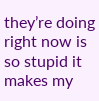they’re doing right now is so stupid it makes my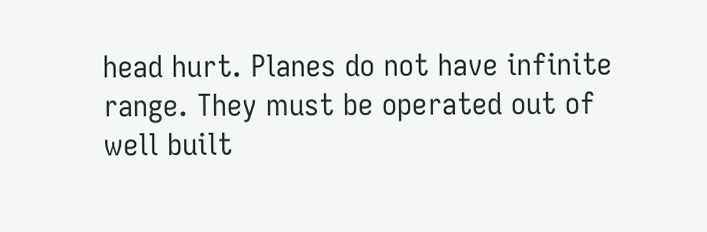head hurt. Planes do not have infinite range. They must be operated out of well built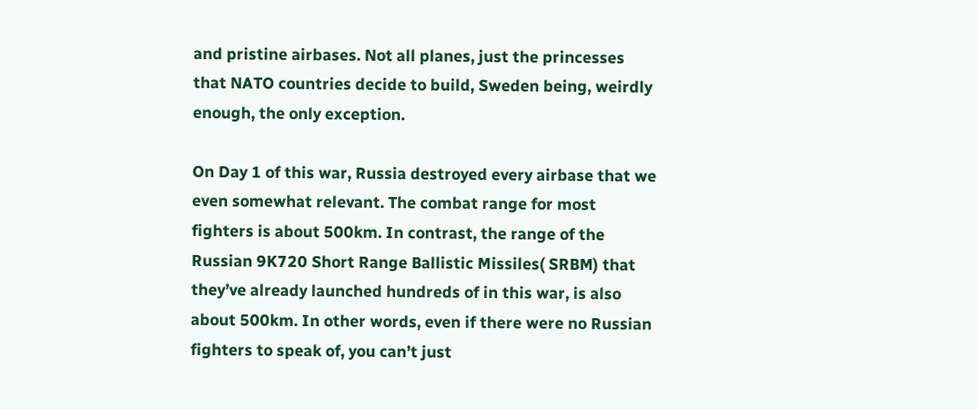and pristine airbases. Not all planes, just the princesses that NATO countries decide to build, Sweden being, weirdly enough, the only exception.

On Day 1 of this war, Russia destroyed every airbase that we even somewhat relevant. The combat range for most fighters is about 500km. In contrast, the range of the Russian 9K720 Short Range Ballistic Missiles( SRBM) that they’ve already launched hundreds of in this war, is also about 500km. In other words, even if there were no Russian fighters to speak of, you can’t just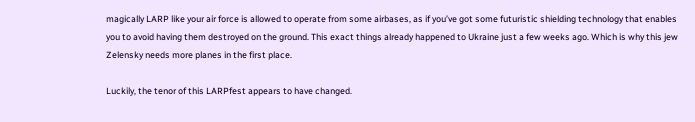magically LARP like your air force is allowed to operate from some airbases, as if you’ve got some futuristic shielding technology that enables you to avoid having them destroyed on the ground. This exact things already happened to Ukraine just a few weeks ago. Which is why this jew Zelensky needs more planes in the first place.

Luckily, the tenor of this LARPfest appears to have changed.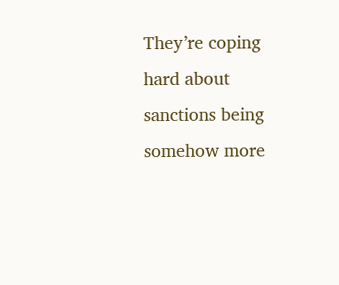They’re coping hard about sanctions being somehow more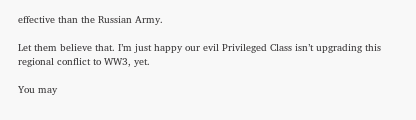effective than the Russian Army.

Let them believe that. I’m just happy our evil Privileged Class isn’t upgrading this regional conflict to WW3, yet.

You may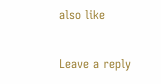also like

Leave a reply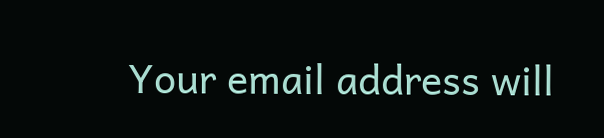Your email address will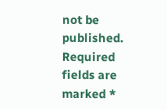not be published. Required fields are marked *